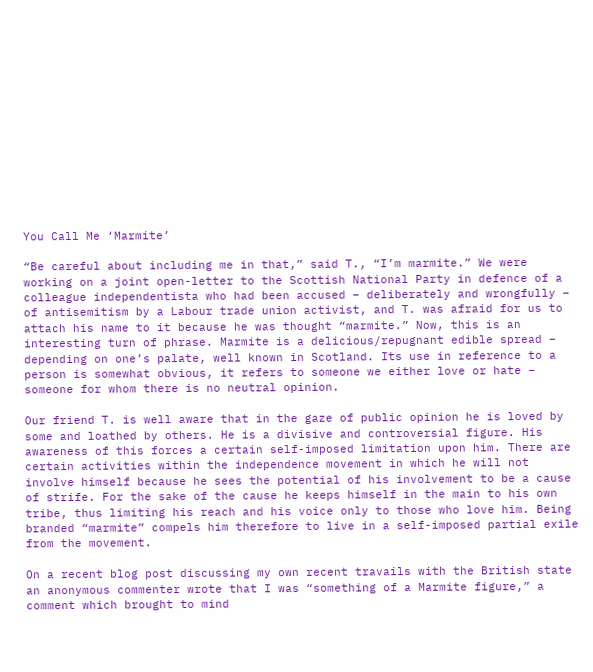You Call Me ‘Marmite’

“Be careful about including me in that,” said T., “I’m marmite.” We were working on a joint open-letter to the Scottish National Party in defence of a colleague independentista who had been accused – deliberately and wrongfully – of antisemitism by a Labour trade union activist, and T. was afraid for us to attach his name to it because he was thought “marmite.” Now, this is an interesting turn of phrase. Marmite is a delicious/repugnant edible spread – depending on one’s palate, well known in Scotland. Its use in reference to a person is somewhat obvious, it refers to someone we either love or hate – someone for whom there is no neutral opinion.

Our friend T. is well aware that in the gaze of public opinion he is loved by some and loathed by others. He is a divisive and controversial figure. His awareness of this forces a certain self-imposed limitation upon him. There are certain activities within the independence movement in which he will not involve himself because he sees the potential of his involvement to be a cause of strife. For the sake of the cause he keeps himself in the main to his own tribe, thus limiting his reach and his voice only to those who love him. Being branded “marmite” compels him therefore to live in a self-imposed partial exile from the movement.

On a recent blog post discussing my own recent travails with the British state an anonymous commenter wrote that I was “something of a Marmite figure,” a comment which brought to mind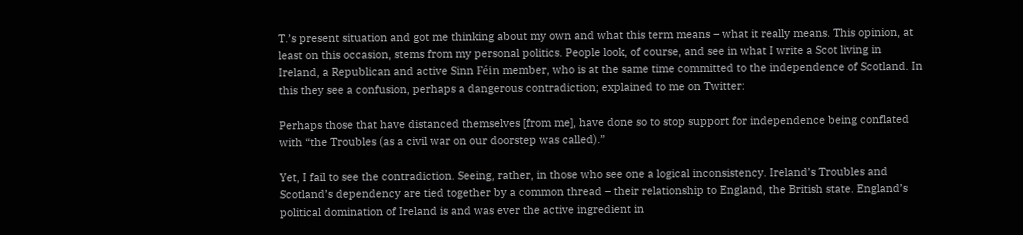T.’s present situation and got me thinking about my own and what this term means – what it really means. This opinion, at least on this occasion, stems from my personal politics. People look, of course, and see in what I write a Scot living in Ireland, a Republican and active Sinn Féin member, who is at the same time committed to the independence of Scotland. In this they see a confusion, perhaps a dangerous contradiction; explained to me on Twitter:

Perhaps those that have distanced themselves [from me], have done so to stop support for independence being conflated with “the Troubles (as a civil war on our doorstep was called).”

Yet, I fail to see the contradiction. Seeing, rather, in those who see one a logical inconsistency. Ireland’s Troubles and Scotland’s dependency are tied together by a common thread – their relationship to England, the British state. England’s political domination of Ireland is and was ever the active ingredient in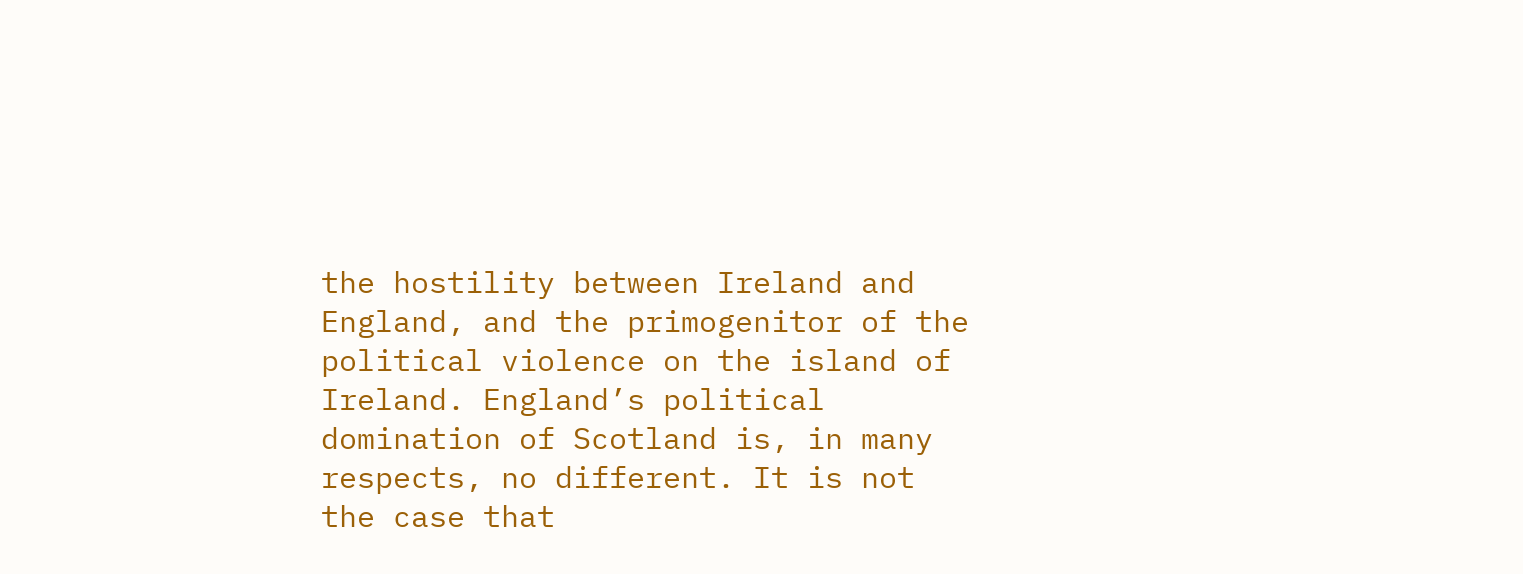the hostility between Ireland and England, and the primogenitor of the political violence on the island of Ireland. England’s political domination of Scotland is, in many respects, no different. It is not the case that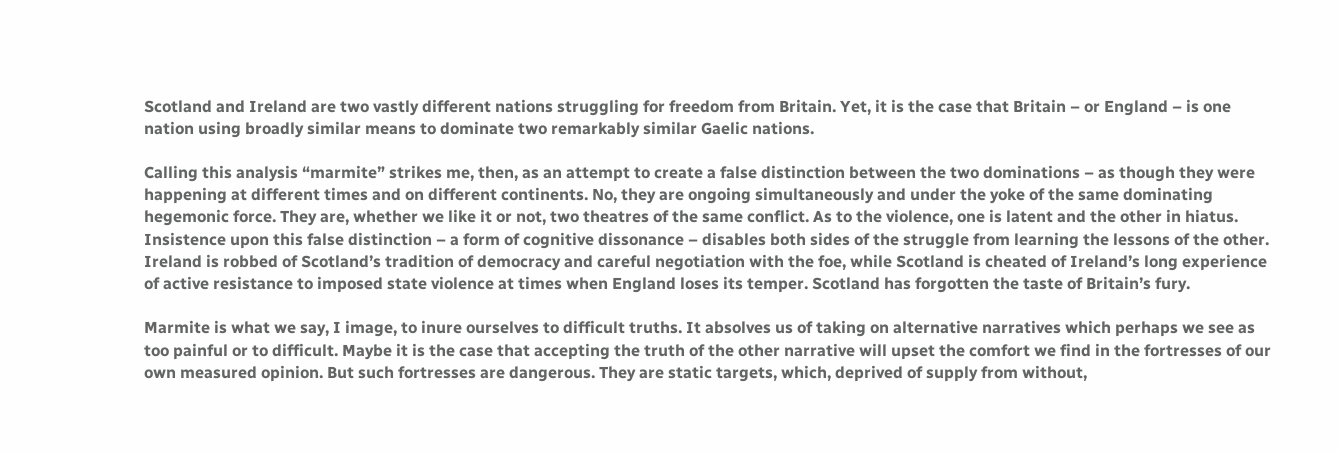Scotland and Ireland are two vastly different nations struggling for freedom from Britain. Yet, it is the case that Britain – or England – is one nation using broadly similar means to dominate two remarkably similar Gaelic nations.

Calling this analysis “marmite” strikes me, then, as an attempt to create a false distinction between the two dominations – as though they were happening at different times and on different continents. No, they are ongoing simultaneously and under the yoke of the same dominating hegemonic force. They are, whether we like it or not, two theatres of the same conflict. As to the violence, one is latent and the other in hiatus. Insistence upon this false distinction – a form of cognitive dissonance – disables both sides of the struggle from learning the lessons of the other. Ireland is robbed of Scotland’s tradition of democracy and careful negotiation with the foe, while Scotland is cheated of Ireland’s long experience of active resistance to imposed state violence at times when England loses its temper. Scotland has forgotten the taste of Britain’s fury.

Marmite is what we say, I image, to inure ourselves to difficult truths. It absolves us of taking on alternative narratives which perhaps we see as too painful or to difficult. Maybe it is the case that accepting the truth of the other narrative will upset the comfort we find in the fortresses of our own measured opinion. But such fortresses are dangerous. They are static targets, which, deprived of supply from without,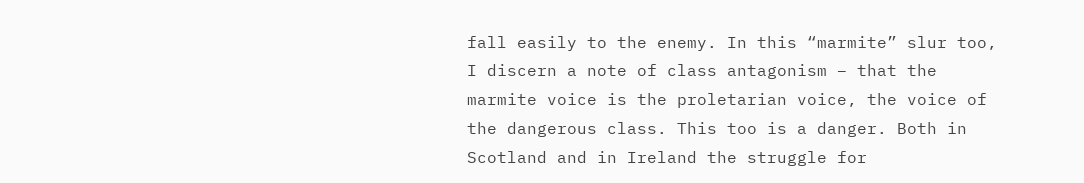fall easily to the enemy. In this “marmite” slur too, I discern a note of class antagonism – that the marmite voice is the proletarian voice, the voice of the dangerous class. This too is a danger. Both in Scotland and in Ireland the struggle for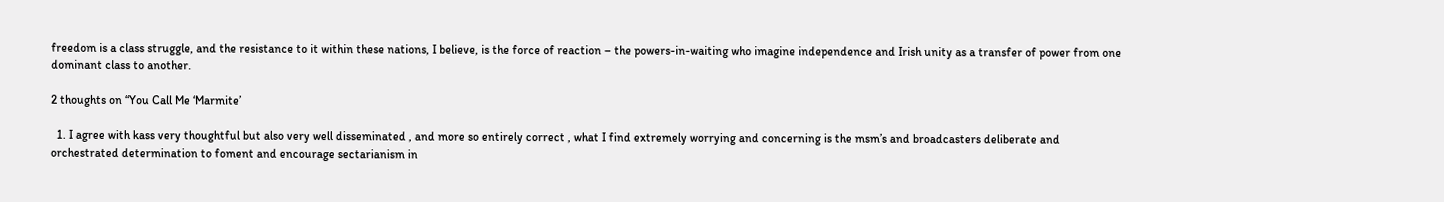freedom is a class struggle, and the resistance to it within these nations, I believe, is the force of reaction – the powers-in-waiting who imagine independence and Irish unity as a transfer of power from one dominant class to another.

2 thoughts on “You Call Me ‘Marmite’

  1. I agree with kass very thoughtful but also very well disseminated , and more so entirely correct , what I find extremely worrying and concerning is the msm’s and broadcasters deliberate and orchestrated determination to foment and encourage sectarianism in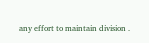any effort to maintain division .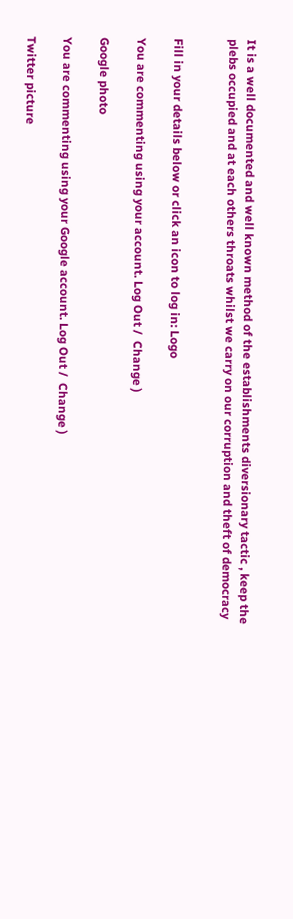It is a well documented and well known method of the establishments diversionary tactic , keep the plebs occupied and at each others throats whilst we carry on our corruption and theft of democracy


Fill in your details below or click an icon to log in: Logo

You are commenting using your account. Log Out /  Change )

Google photo

You are commenting using your Google account. Log Out /  Change )

Twitter picture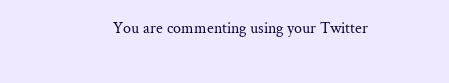You are commenting using your Twitter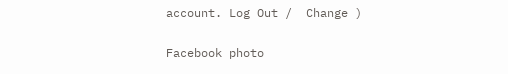account. Log Out /  Change )

Facebook photo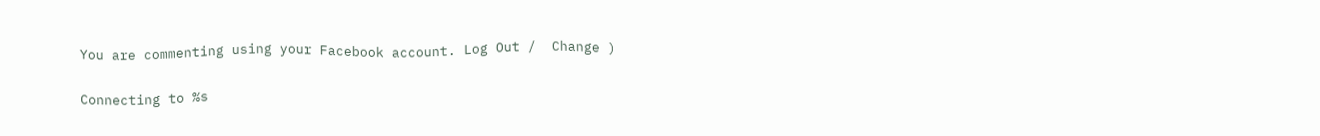You are commenting using your Facebook account. Log Out /  Change )

Connecting to %s